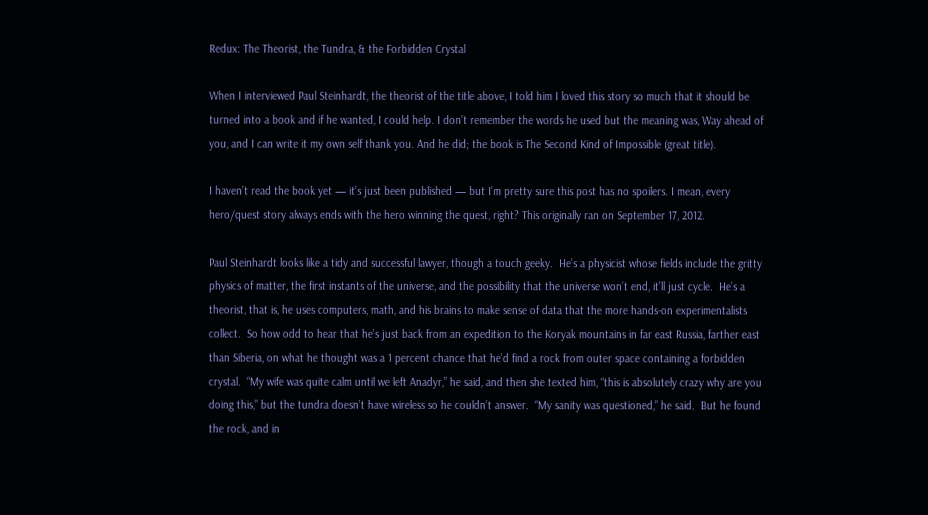Redux: The Theorist, the Tundra, & the Forbidden Crystal

When I interviewed Paul Steinhardt, the theorist of the title above, I told him I loved this story so much that it should be turned into a book and if he wanted, I could help. I don’t remember the words he used but the meaning was, Way ahead of you, and I can write it my own self thank you. And he did; the book is The Second Kind of Impossible (great title).

I haven’t read the book yet — it’s just been published — but I’m pretty sure this post has no spoilers. I mean, every hero/quest story always ends with the hero winning the quest, right? This originally ran on September 17, 2012.

Paul Steinhardt looks like a tidy and successful lawyer, though a touch geeky.  He’s a physicist whose fields include the gritty physics of matter, the first instants of the universe, and the possibility that the universe won’t end, it’ll just cycle.  He’s a theorist, that is, he uses computers, math, and his brains to make sense of data that the more hands-on experimentalists collect.  So how odd to hear that he’s just back from an expedition to the Koryak mountains in far east Russia, farther east than Siberia, on what he thought was a 1 percent chance that he’d find a rock from outer space containing a forbidden crystal.  “My wife was quite calm until we left Anadyr,” he said, and then she texted him, “this is absolutely crazy why are you doing this,” but the tundra doesn’t have wireless so he couldn’t answer.  “My sanity was questioned,” he said.  But he found the rock, and in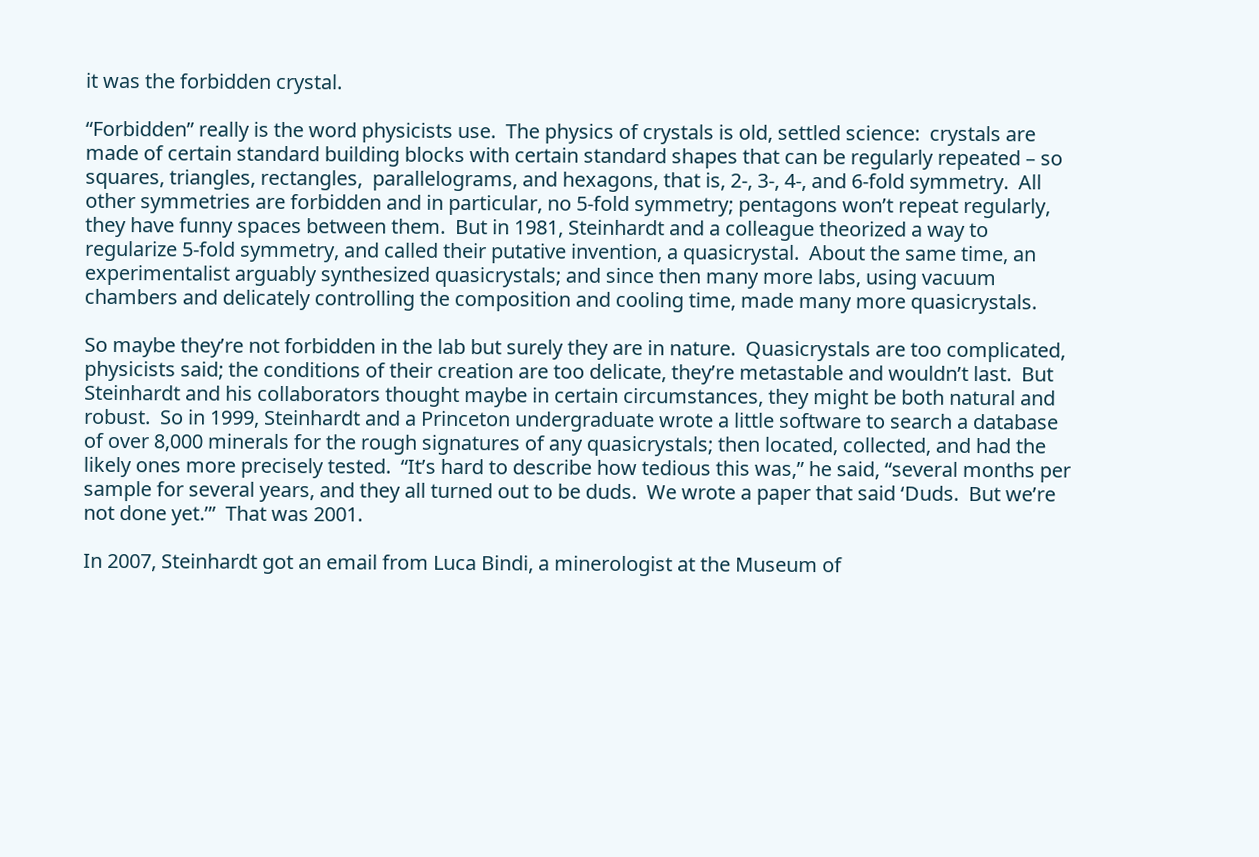it was the forbidden crystal.

“Forbidden” really is the word physicists use.  The physics of crystals is old, settled science:  crystals are made of certain standard building blocks with certain standard shapes that can be regularly repeated – so squares, triangles, rectangles,  parallelograms, and hexagons, that is, 2-, 3-, 4-, and 6-fold symmetry.  All other symmetries are forbidden and in particular, no 5-fold symmetry; pentagons won’t repeat regularly, they have funny spaces between them.  But in 1981, Steinhardt and a colleague theorized a way to regularize 5-fold symmetry, and called their putative invention, a quasicrystal.  About the same time, an experimentalist arguably synthesized quasicrystals; and since then many more labs, using vacuum chambers and delicately controlling the composition and cooling time, made many more quasicrystals.

So maybe they’re not forbidden in the lab but surely they are in nature.  Quasicrystals are too complicated, physicists said; the conditions of their creation are too delicate, they’re metastable and wouldn’t last.  But Steinhardt and his collaborators thought maybe in certain circumstances, they might be both natural and robust.  So in 1999, Steinhardt and a Princeton undergraduate wrote a little software to search a database of over 8,000 minerals for the rough signatures of any quasicrystals; then located, collected, and had the likely ones more precisely tested.  “It’s hard to describe how tedious this was,” he said, “several months per sample for several years, and they all turned out to be duds.  We wrote a paper that said ‘Duds.  But we’re not done yet.’”  That was 2001.

In 2007, Steinhardt got an email from Luca Bindi, a minerologist at the Museum of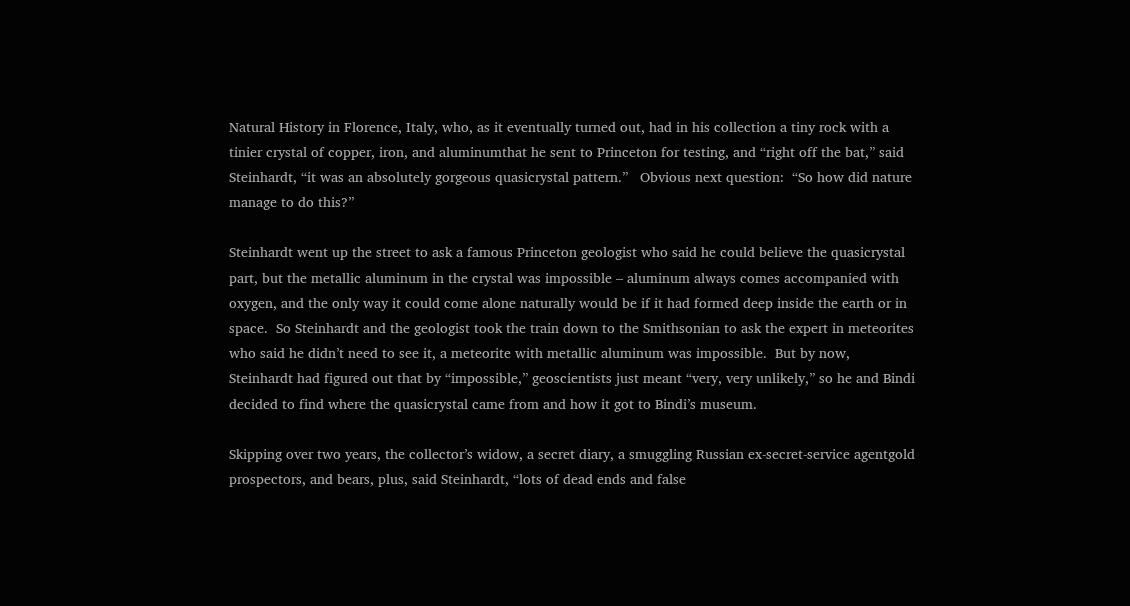Natural History in Florence, Italy, who, as it eventually turned out, had in his collection a tiny rock with a tinier crystal of copper, iron, and aluminumthat he sent to Princeton for testing, and “right off the bat,” said Steinhardt, “it was an absolutely gorgeous quasicrystal pattern.”   Obvious next question:  “So how did nature manage to do this?”

Steinhardt went up the street to ask a famous Princeton geologist who said he could believe the quasicrystal part, but the metallic aluminum in the crystal was impossible – aluminum always comes accompanied with oxygen, and the only way it could come alone naturally would be if it had formed deep inside the earth or in space.  So Steinhardt and the geologist took the train down to the Smithsonian to ask the expert in meteorites who said he didn’t need to see it, a meteorite with metallic aluminum was impossible.  But by now, Steinhardt had figured out that by “impossible,” geoscientists just meant “very, very unlikely,” so he and Bindi decided to find where the quasicrystal came from and how it got to Bindi’s museum.

Skipping over two years, the collector’s widow, a secret diary, a smuggling Russian ex-secret-service agentgold prospectors, and bears, plus, said Steinhardt, “lots of dead ends and false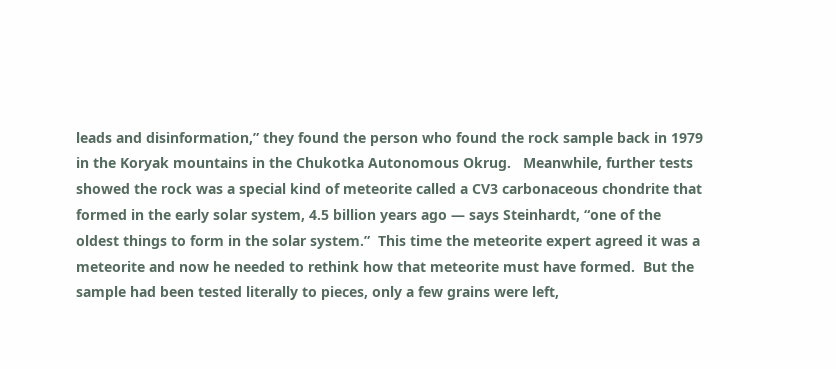leads and disinformation,” they found the person who found the rock sample back in 1979 in the Koryak mountains in the Chukotka Autonomous Okrug.   Meanwhile, further tests showed the rock was a special kind of meteorite called a CV3 carbonaceous chondrite that formed in the early solar system, 4.5 billion years ago — says Steinhardt, “one of the oldest things to form in the solar system.”  This time the meteorite expert agreed it was a meteorite and now he needed to rethink how that meteorite must have formed.  But the sample had been tested literally to pieces, only a few grains were left,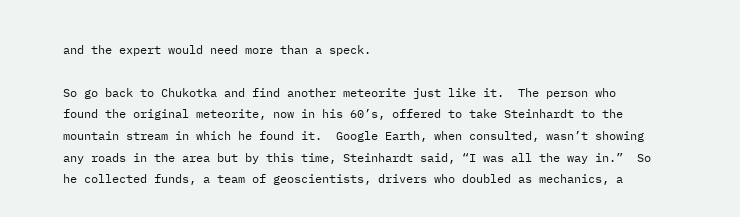and the expert would need more than a speck.

So go back to Chukotka and find another meteorite just like it.  The person who found the original meteorite, now in his 60’s, offered to take Steinhardt to the mountain stream in which he found it.  Google Earth, when consulted, wasn’t showing any roads in the area but by this time, Steinhardt said, “I was all the way in.”  So he collected funds, a team of geoscientists, drivers who doubled as mechanics, a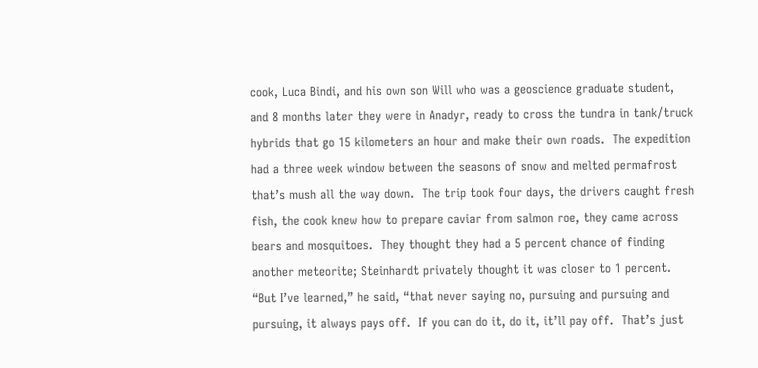cook, Luca Bindi, and his own son Will who was a geoscience graduate student, and 8 months later they were in Anadyr, ready to cross the tundra in tank/truck hybrids that go 15 kilometers an hour and make their own roads.  The expedition had a three week window between the seasons of snow and melted permafrost that’s mush all the way down.  The trip took four days, the drivers caught fresh fish, the cook knew how to prepare caviar from salmon roe, they came across bears and mosquitoes.  They thought they had a 5 percent chance of finding another meteorite; Steinhardt privately thought it was closer to 1 percent.  “But I’ve learned,” he said, “that never saying no, pursuing and pursuing and pursuing, it always pays off.  If you can do it, do it, it’ll pay off.  That’s just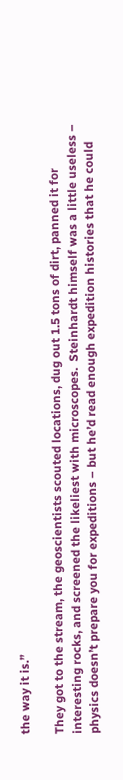the way it is.”

They got to the stream, the geoscientists scouted locations, dug out 1.5 tons of dirt, panned it for interesting rocks, and screened the likeliest with microscopes.  Steinhardt himself was a little useless – physics doesn’t prepare you for expeditions – but he’d read enough expedition histories that he could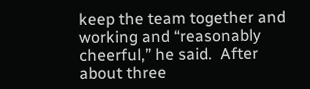keep the team together and working and “reasonably cheerful,” he said.  After about three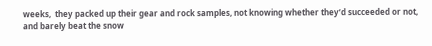weeks,  they packed up their gear and rock samples, not knowing whether they’d succeeded or not, and barely beat the snow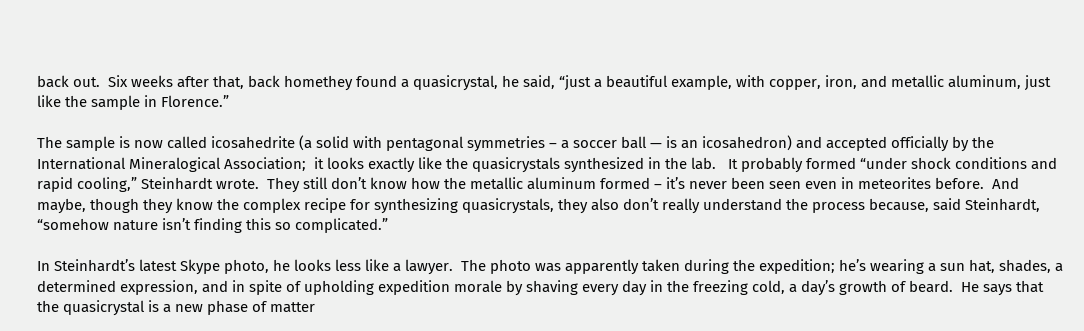back out.  Six weeks after that, back homethey found a quasicrystal, he said, “just a beautiful example, with copper, iron, and metallic aluminum, just like the sample in Florence.”

The sample is now called icosahedrite (a solid with pentagonal symmetries – a soccer ball — is an icosahedron) and accepted officially by the International Mineralogical Association;  it looks exactly like the quasicrystals synthesized in the lab.   It probably formed “under shock conditions and rapid cooling,” Steinhardt wrote.  They still don’t know how the metallic aluminum formed – it’s never been seen even in meteorites before.  And maybe, though they know the complex recipe for synthesizing quasicrystals, they also don’t really understand the process because, said Steinhardt, “somehow nature isn’t finding this so complicated.”

In Steinhardt’s latest Skype photo, he looks less like a lawyer.  The photo was apparently taken during the expedition; he’s wearing a sun hat, shades, a determined expression, and in spite of upholding expedition morale by shaving every day in the freezing cold, a day’s growth of beard.  He says that the quasicrystal is a new phase of matter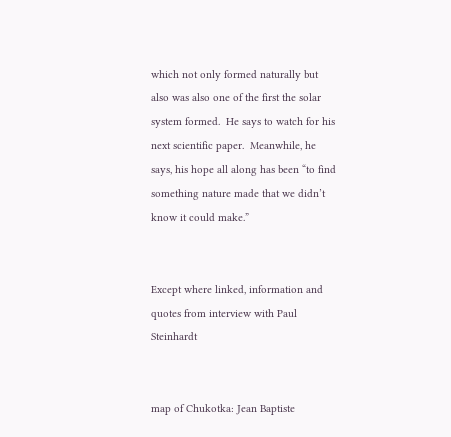which not only formed naturally but also was also one of the first the solar system formed.  He says to watch for his next scientific paper.  Meanwhile, he says, his hope all along has been “to find something nature made that we didn’t know it could make.”


Except where linked, information and quotes from interview with Paul Steinhardt


map of Chukotka: Jean Baptiste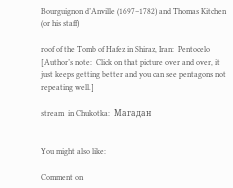Bourguignon d’Anville (1697–1782) and Thomas Kitchen (or his staff)

roof of the Tomb of Hafez in Shiraz, Iran:  Pentocelo  [Author’s note:  Click on that picture over and over, it just keeps getting better and you can see pentagons not repeating well.]

stream  in Chukotka:  Магадан


You might also like:

Comment on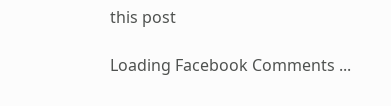this post

Loading Facebook Comments ...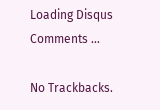Loading Disqus Comments ...

No Trackbacks.